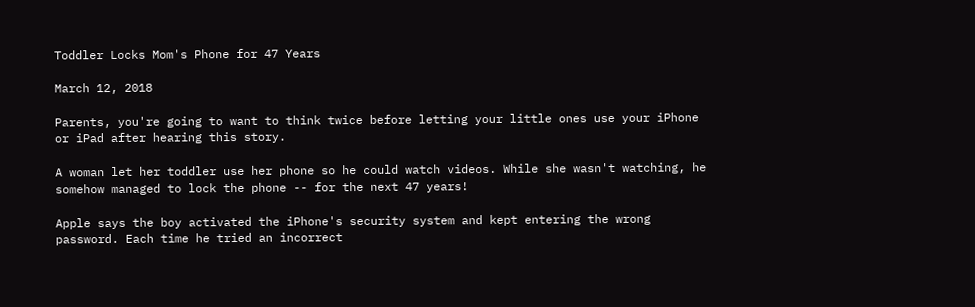Toddler Locks Mom's Phone for 47 Years

March 12, 2018

Parents, you're going to want to think twice before letting your little ones use your iPhone or iPad after hearing this story.

A woman let her toddler use her phone so he could watch videos. While she wasn't watching, he somehow managed to lock the phone -- for the next 47 years!

Apple says the boy activated the iPhone's security system and kept entering the wrong password. Each time he tried an incorrect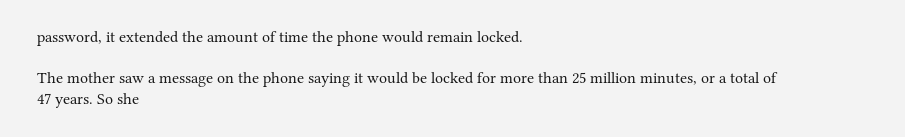password, it extended the amount of time the phone would remain locked.

The mother saw a message on the phone saying it would be locked for more than 25 million minutes, or a total of 47 years. So she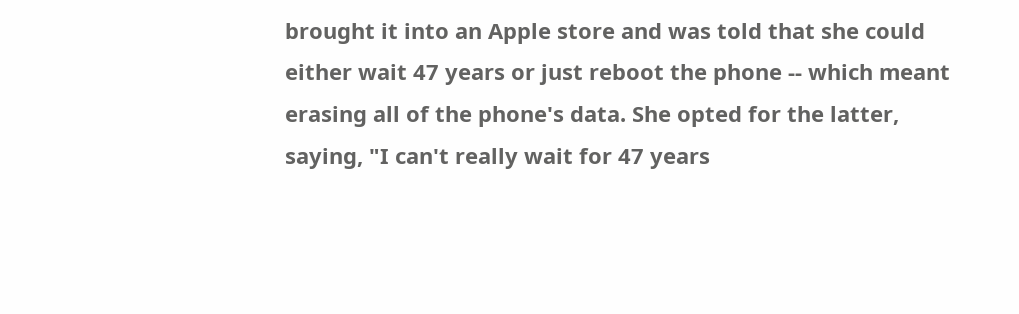brought it into an Apple store and was told that she could either wait 47 years or just reboot the phone -- which meant erasing all of the phone's data. She opted for the latter, saying, "I can't really wait for 47 years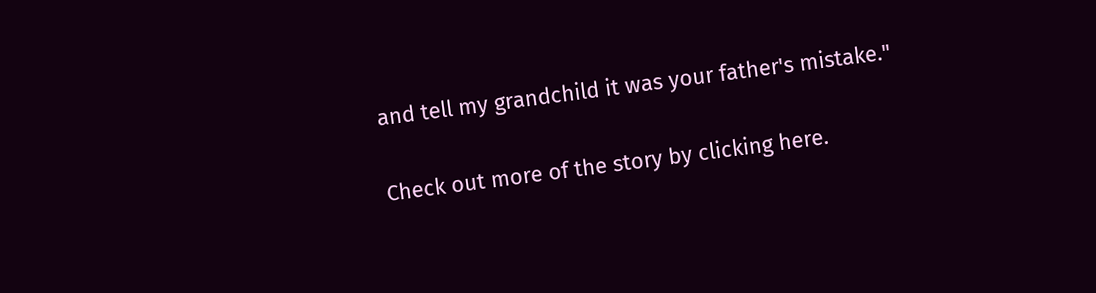and tell my grandchild it was your father's mistake."

Check out more of the story by clicking here.